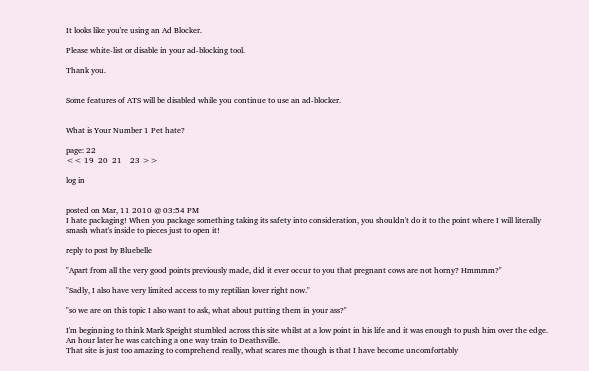It looks like you're using an Ad Blocker.

Please white-list or disable in your ad-blocking tool.

Thank you.


Some features of ATS will be disabled while you continue to use an ad-blocker.


What is Your Number 1 Pet hate?

page: 22
<< 19  20  21    23 >>

log in


posted on Mar, 11 2010 @ 03:54 PM
I hate packaging! When you package something taking its safety into consideration, you shouldn't do it to the point where I will literally smash what's inside to pieces just to open it!

reply to post by Bluebelle

"Apart from all the very good points previously made, did it ever occur to you that pregnant cows are not horny? Hmmmm?"

"Sadly, I also have very limited access to my reptilian lover right now."

"so we are on this topic I also want to ask, what about putting them in your ass?"

I'm beginning to think Mark Speight stumbled across this site whilst at a low point in his life and it was enough to push him over the edge. An hour later he was catching a one way train to Deathsville.
That site is just too amazing to comprehend really, what scares me though is that I have become uncomfortably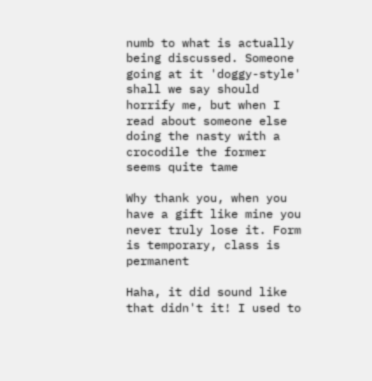numb to what is actually being discussed. Someone going at it 'doggy-style' shall we say should horrify me, but when I read about someone else doing the nasty with a crocodile the former seems quite tame

Why thank you, when you have a gift like mine you never truly lose it. Form is temporary, class is permanent

Haha, it did sound like that didn't it! I used to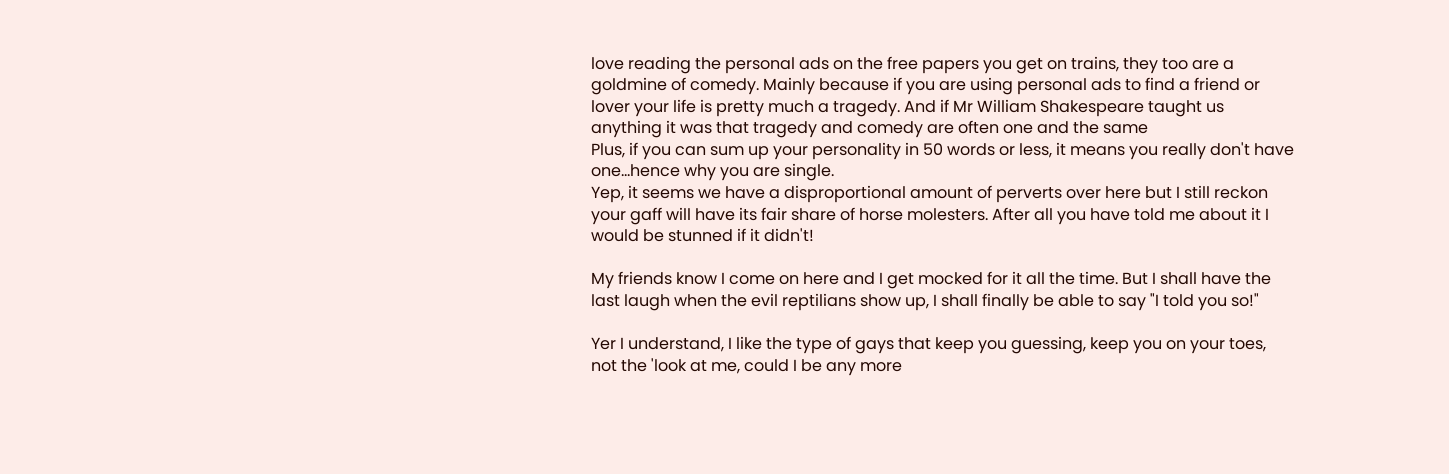love reading the personal ads on the free papers you get on trains, they too are a goldmine of comedy. Mainly because if you are using personal ads to find a friend or lover your life is pretty much a tragedy. And if Mr William Shakespeare taught us anything it was that tragedy and comedy are often one and the same
Plus, if you can sum up your personality in 50 words or less, it means you really don't have one...hence why you are single.
Yep, it seems we have a disproportional amount of perverts over here but I still reckon your gaff will have its fair share of horse molesters. After all you have told me about it I would be stunned if it didn't!

My friends know I come on here and I get mocked for it all the time. But I shall have the last laugh when the evil reptilians show up, I shall finally be able to say "I told you so!"

Yer I understand, I like the type of gays that keep you guessing, keep you on your toes, not the 'look at me, could I be any more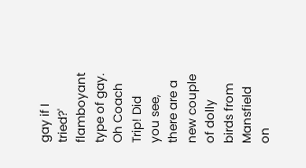gay if I tried?' flamboyant type of gay. Oh Coach Trip! Did you see, there are a new couple of dolly birds from Mansfield on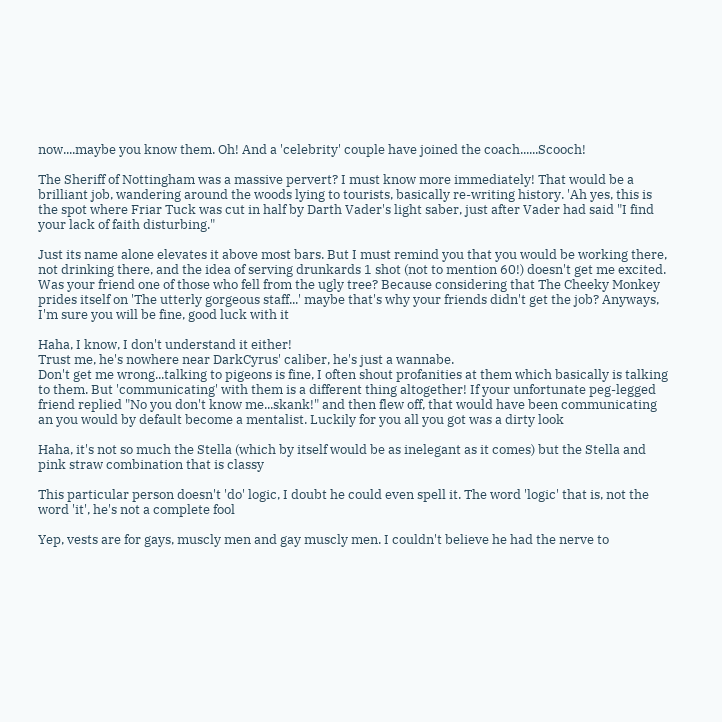now....maybe you know them. Oh! And a 'celebrity' couple have joined the coach......Scooch!

The Sheriff of Nottingham was a massive pervert? I must know more immediately! That would be a brilliant job, wandering around the woods lying to tourists, basically re-writing history. 'Ah yes, this is the spot where Friar Tuck was cut in half by Darth Vader's light saber, just after Vader had said "I find your lack of faith disturbing."

Just its name alone elevates it above most bars. But I must remind you that you would be working there, not drinking there, and the idea of serving drunkards 1 shot (not to mention 60!) doesn't get me excited.
Was your friend one of those who fell from the ugly tree? Because considering that The Cheeky Monkey prides itself on 'The utterly gorgeous staff...' maybe that's why your friends didn't get the job? Anyways, I'm sure you will be fine, good luck with it

Haha, I know, I don't understand it either!
Trust me, he's nowhere near DarkCyrus' caliber, he's just a wannabe.
Don't get me wrong...talking to pigeons is fine, I often shout profanities at them which basically is talking to them. But 'communicating' with them is a different thing altogether! If your unfortunate peg-legged friend replied "No you don't know me...skank!" and then flew off, that would have been communicating an you would by default become a mentalist. Luckily for you all you got was a dirty look

Haha, it's not so much the Stella (which by itself would be as inelegant as it comes) but the Stella and pink straw combination that is classy

This particular person doesn't 'do' logic, I doubt he could even spell it. The word 'logic' that is, not the word 'it', he's not a complete fool

Yep, vests are for gays, muscly men and gay muscly men. I couldn't believe he had the nerve to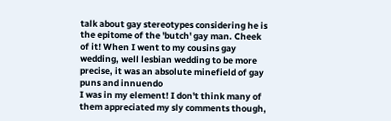talk about gay stereotypes considering he is the epitome of the 'butch' gay man. Cheek of it! When I went to my cousins gay wedding, well lesbian wedding to be more precise, it was an absolute minefield of gay puns and innuendo
I was in my element! I don't think many of them appreciated my sly comments though,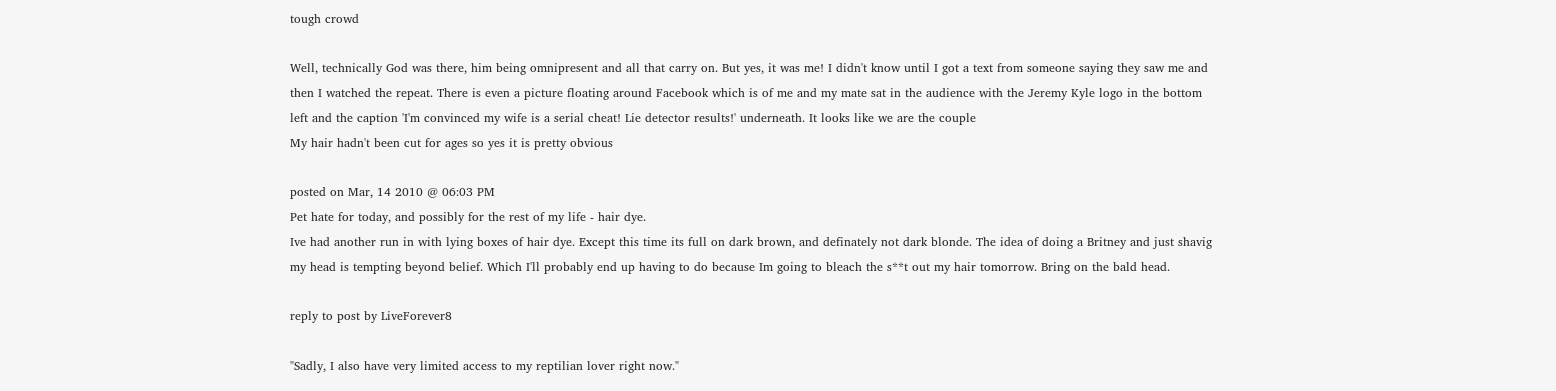tough crowd

Well, technically God was there, him being omnipresent and all that carry on. But yes, it was me! I didn't know until I got a text from someone saying they saw me and then I watched the repeat. There is even a picture floating around Facebook which is of me and my mate sat in the audience with the Jeremy Kyle logo in the bottom left and the caption 'I'm convinced my wife is a serial cheat! Lie detector results!' underneath. It looks like we are the couple
My hair hadn't been cut for ages so yes it is pretty obvious

posted on Mar, 14 2010 @ 06:03 PM
Pet hate for today, and possibly for the rest of my life - hair dye.
Ive had another run in with lying boxes of hair dye. Except this time its full on dark brown, and definately not dark blonde. The idea of doing a Britney and just shavig my head is tempting beyond belief. Which I'll probably end up having to do because Im going to bleach the s**t out my hair tomorrow. Bring on the bald head.

reply to post by LiveForever8

"Sadly, I also have very limited access to my reptilian lover right now."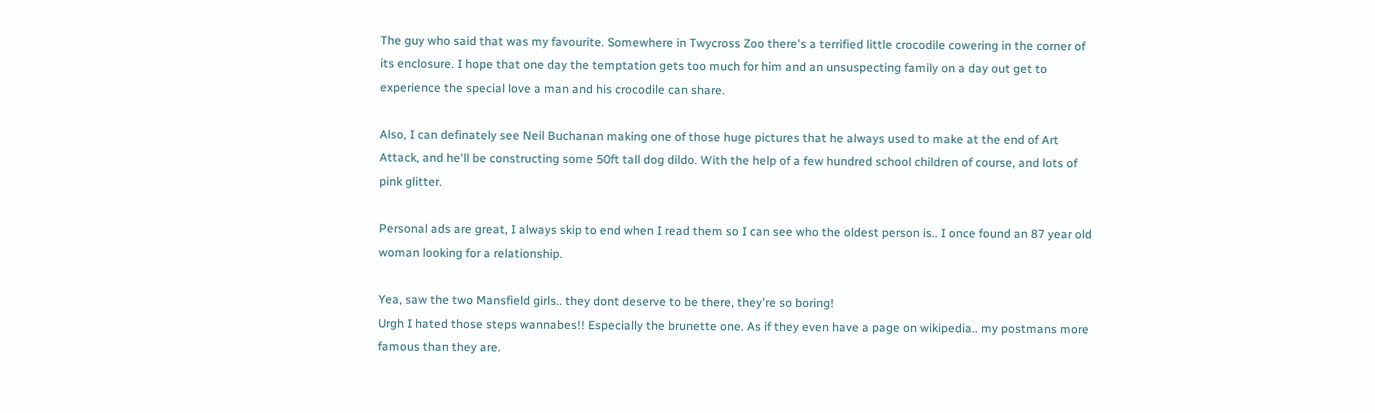The guy who said that was my favourite. Somewhere in Twycross Zoo there's a terrified little crocodile cowering in the corner of its enclosure. I hope that one day the temptation gets too much for him and an unsuspecting family on a day out get to experience the special love a man and his crocodile can share.

Also, I can definately see Neil Buchanan making one of those huge pictures that he always used to make at the end of Art Attack, and he'll be constructing some 50ft tall dog dildo. With the help of a few hundred school children of course, and lots of pink glitter.

Personal ads are great, I always skip to end when I read them so I can see who the oldest person is.. I once found an 87 year old woman looking for a relationship.

Yea, saw the two Mansfield girls.. they dont deserve to be there, they're so boring!
Urgh I hated those steps wannabes!! Especially the brunette one. As if they even have a page on wikipedia.. my postmans more famous than they are.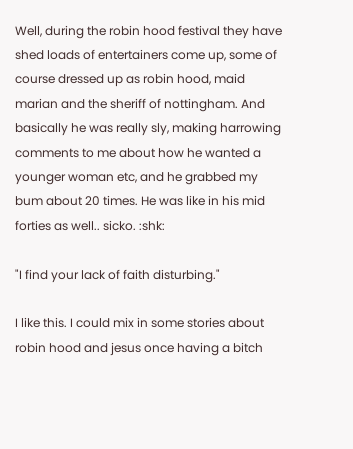Well, during the robin hood festival they have shed loads of entertainers come up, some of course dressed up as robin hood, maid marian and the sheriff of nottingham. And basically he was really sly, making harrowing comments to me about how he wanted a younger woman etc, and he grabbed my bum about 20 times. He was like in his mid forties as well.. sicko. :shk:

"I find your lack of faith disturbing."

I like this. I could mix in some stories about robin hood and jesus once having a bitch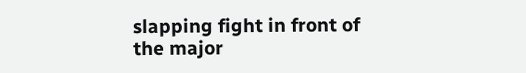slapping fight in front of the major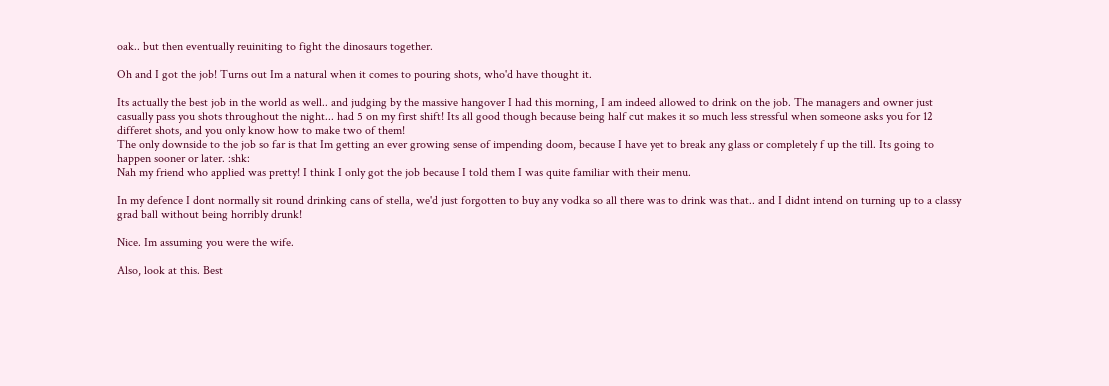oak.. but then eventually reuiniting to fight the dinosaurs together.

Oh and I got the job! Turns out Im a natural when it comes to pouring shots, who'd have thought it.

Its actually the best job in the world as well.. and judging by the massive hangover I had this morning, I am indeed allowed to drink on the job. The managers and owner just casually pass you shots throughout the night... had 5 on my first shift! Its all good though because being half cut makes it so much less stressful when someone asks you for 12 differet shots, and you only know how to make two of them!
The only downside to the job so far is that Im getting an ever growing sense of impending doom, because I have yet to break any glass or completely f up the till. Its going to happen sooner or later. :shk:
Nah my friend who applied was pretty! I think I only got the job because I told them I was quite familiar with their menu.

In my defence I dont normally sit round drinking cans of stella, we'd just forgotten to buy any vodka so all there was to drink was that.. and I didnt intend on turning up to a classy grad ball without being horribly drunk!

Nice. Im assuming you were the wife.

Also, look at this. Best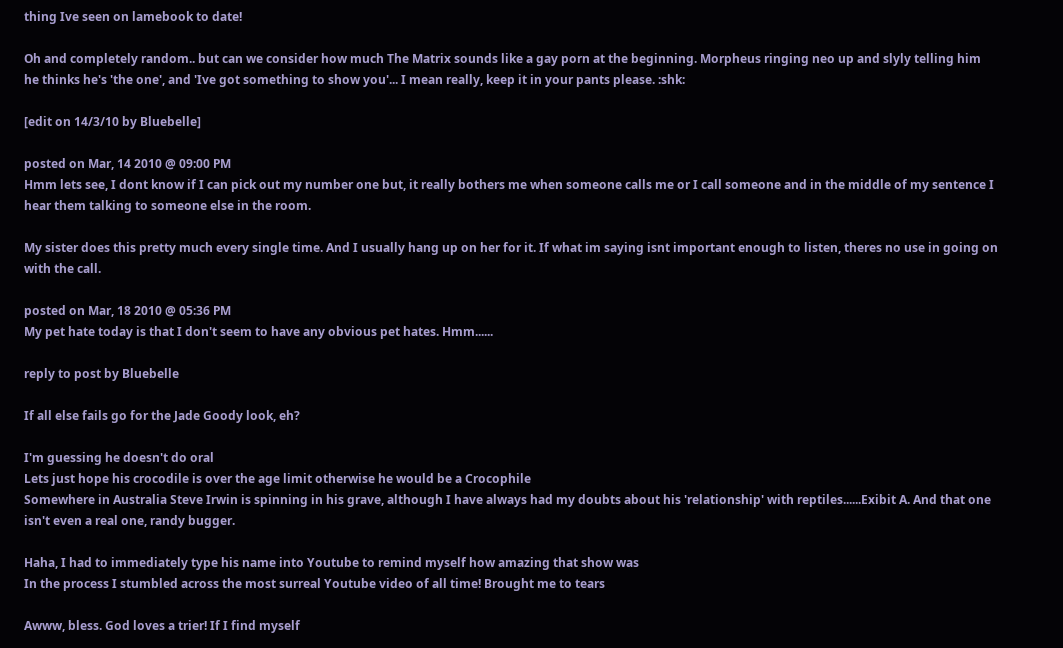thing Ive seen on lamebook to date!

Oh and completely random.. but can we consider how much The Matrix sounds like a gay porn at the beginning. Morpheus ringing neo up and slyly telling him he thinks he's 'the one', and 'Ive got something to show you'... I mean really, keep it in your pants please. :shk:

[edit on 14/3/10 by Bluebelle]

posted on Mar, 14 2010 @ 09:00 PM
Hmm lets see, I dont know if I can pick out my number one but, it really bothers me when someone calls me or I call someone and in the middle of my sentence I hear them talking to someone else in the room.

My sister does this pretty much every single time. And I usually hang up on her for it. If what im saying isnt important enough to listen, theres no use in going on with the call.

posted on Mar, 18 2010 @ 05:36 PM
My pet hate today is that I don't seem to have any obvious pet hates. Hmm......

reply to post by Bluebelle

If all else fails go for the Jade Goody look, eh?

I'm guessing he doesn't do oral
Lets just hope his crocodile is over the age limit otherwise he would be a Crocophile
Somewhere in Australia Steve Irwin is spinning in his grave, although I have always had my doubts about his 'relationship' with reptiles......Exibit A. And that one isn't even a real one, randy bugger.

Haha, I had to immediately type his name into Youtube to remind myself how amazing that show was
In the process I stumbled across the most surreal Youtube video of all time! Brought me to tears

Awww, bless. God loves a trier! If I find myself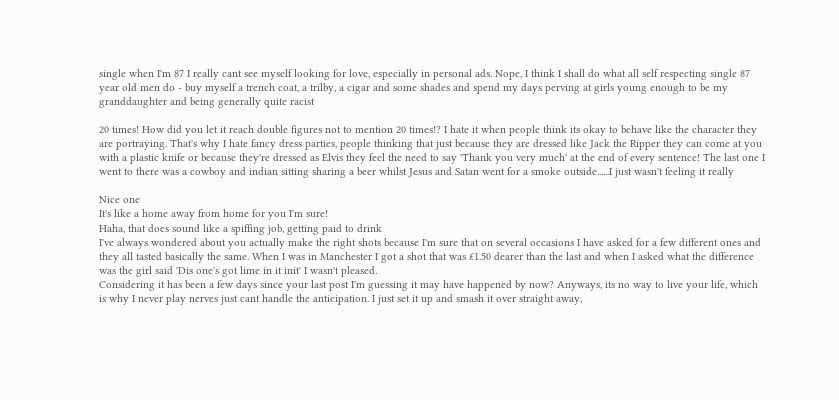single when I'm 87 I really cant see myself looking for love, especially in personal ads. Nope, I think I shall do what all self respecting single 87 year old men do - buy myself a trench coat, a trilby, a cigar and some shades and spend my days perving at girls young enough to be my granddaughter and being generally quite racist

20 times! How did you let it reach double figures not to mention 20 times!? I hate it when people think its okay to behave like the character they are portraying. That's why I hate fancy dress parties, people thinking that just because they are dressed like Jack the Ripper they can come at you with a plastic knife or because they're dressed as Elvis they feel the need to say 'Thank you very much' at the end of every sentence! The last one I went to there was a cowboy and indian sitting sharing a beer whilst Jesus and Satan went for a smoke outside......I just wasn't feeling it really

Nice one
It's like a home away from home for you I'm sure!
Haha, that does sound like a spiffing job, getting paid to drink
I've always wondered about you actually make the right shots because I'm sure that on several occasions I have asked for a few different ones and they all tasted basically the same. When I was in Manchester I got a shot that was £1.50 dearer than the last and when I asked what the difference was the girl said 'Dis one's got lime in it init' I wasn't pleased.
Considering it has been a few days since your last post I'm guessing it may have happened by now? Anyways, its no way to live your life, which is why I never play nerves just cant handle the anticipation. I just set it up and smash it over straight away,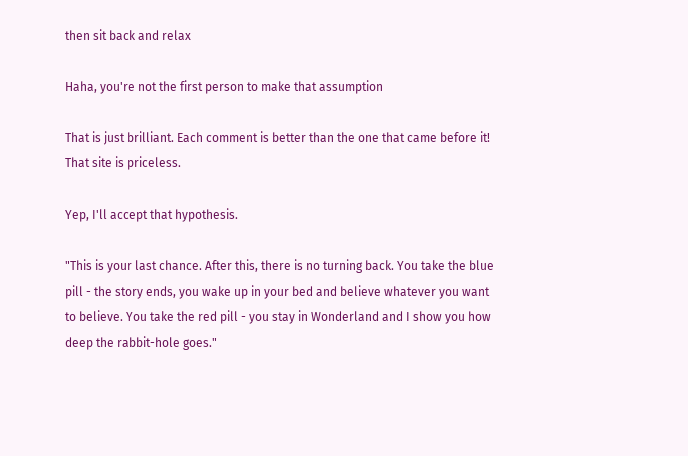then sit back and relax

Haha, you're not the first person to make that assumption

That is just brilliant. Each comment is better than the one that came before it! That site is priceless.

Yep, I'll accept that hypothesis.

"This is your last chance. After this, there is no turning back. You take the blue pill - the story ends, you wake up in your bed and believe whatever you want to believe. You take the red pill - you stay in Wonderland and I show you how deep the rabbit-hole goes."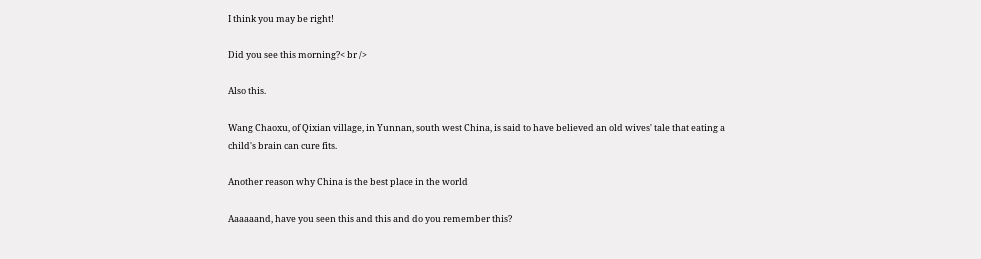I think you may be right!

Did you see this morning?< br />

Also this.

Wang Chaoxu, of Qixian village, in Yunnan, south west China, is said to have believed an old wives' tale that eating a child's brain can cure fits.

Another reason why China is the best place in the world

Aaaaaand, have you seen this and this and do you remember this?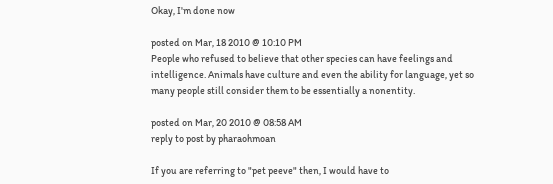Okay, I'm done now

posted on Mar, 18 2010 @ 10:10 PM
People who refused to believe that other species can have feelings and intelligence. Animals have culture and even the ability for language, yet so many people still consider them to be essentially a nonentity.

posted on Mar, 20 2010 @ 08:58 AM
reply to post by pharaohmoan

If you are referring to "pet peeve" then, I would have to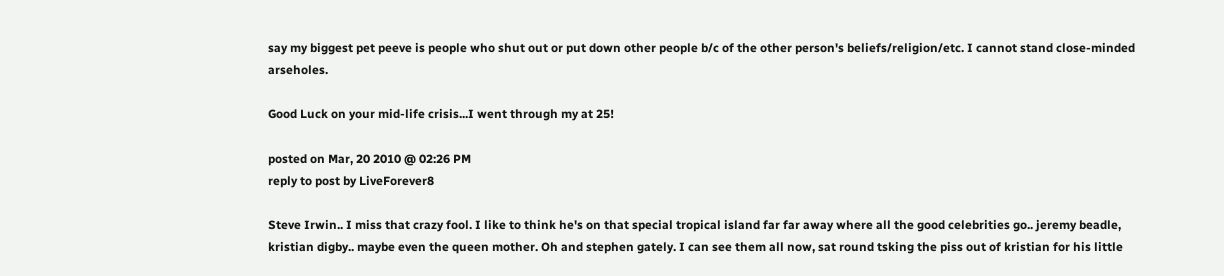say my biggest pet peeve is people who shut out or put down other people b/c of the other person's beliefs/religion/etc. I cannot stand close-minded arseholes.

Good Luck on your mid-life crisis...I went through my at 25!

posted on Mar, 20 2010 @ 02:26 PM
reply to post by LiveForever8

Steve Irwin.. I miss that crazy fool. I like to think he's on that special tropical island far far away where all the good celebrities go.. jeremy beadle, kristian digby.. maybe even the queen mother. Oh and stephen gately. I can see them all now, sat round tsking the piss out of kristian for his little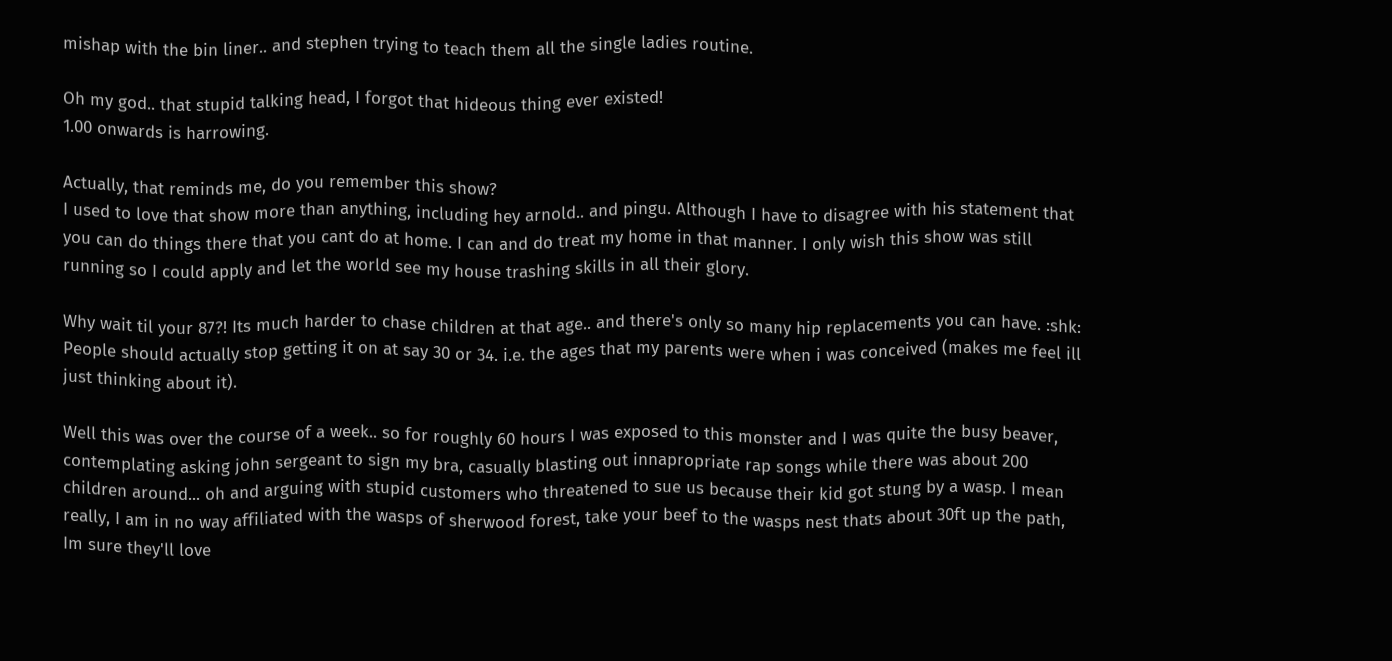mishap with the bin liner.. and stephen trying to teach them all the single ladies routine.

Oh my god.. that stupid talking head, I forgot that hideous thing ever existed!
1.00 onwards is harrowing.

Actually, that reminds me, do you remember this show?
I used to love that show more than anything, including hey arnold.. and pingu. Although I have to disagree with his statement that you can do things there that you cant do at home. I can and do treat my home in that manner. I only wish this show was still running so I could apply and let the world see my house trashing skills in all their glory.

Why wait til your 87?! Its much harder to chase children at that age.. and there's only so many hip replacements you can have. :shk:
People should actually stop getting it on at say 30 or 34. i.e. the ages that my parents were when i was conceived (makes me feel ill just thinking about it).

Well this was over the course of a week.. so for roughly 60 hours I was exposed to this monster and I was quite the busy beaver, contemplating asking john sergeant to sign my bra, casually blasting out innapropriate rap songs while there was about 200 children around... oh and arguing with stupid customers who threatened to sue us because their kid got stung by a wasp. I mean really, I am in no way affiliated with the wasps of sherwood forest, take your beef to the wasps nest thats about 30ft up the path, Im sure they'll love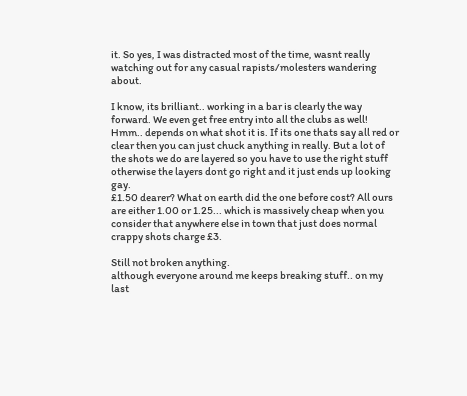it. So yes, I was distracted most of the time, wasnt really watching out for any casual rapists/molesters wandering about.

I know, its brilliant.. working in a bar is clearly the way forward. We even get free entry into all the clubs as well!
Hmm.. depends on what shot it is. If its one thats say all red or clear then you can just chuck anything in really. But a lot of the shots we do are layered so you have to use the right stuff otherwise the layers dont go right and it just ends up looking gay.
£1.50 dearer? What on earth did the one before cost? All ours are either 1.00 or 1.25... which is massively cheap when you consider that anywhere else in town that just does normal crappy shots charge £3.

Still not broken anything.
although everyone around me keeps breaking stuff.. on my last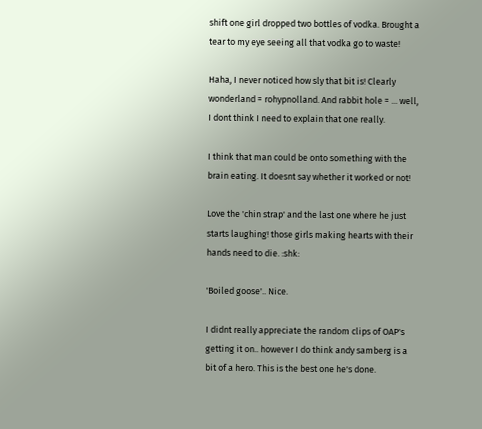shift one girl dropped two bottles of vodka. Brought a tear to my eye seeing all that vodka go to waste!

Haha, I never noticed how sly that bit is! Clearly wonderland = rohypnolland. And rabbit hole = ... well, I dont think I need to explain that one really.

I think that man could be onto something with the brain eating. It doesnt say whether it worked or not!

Love the 'chin strap' and the last one where he just starts laughing! those girls making hearts with their hands need to die. :shk:

'Boiled goose'.. Nice.

I didnt really appreciate the random clips of OAP's getting it on.. however I do think andy samberg is a bit of a hero. This is the best one he's done.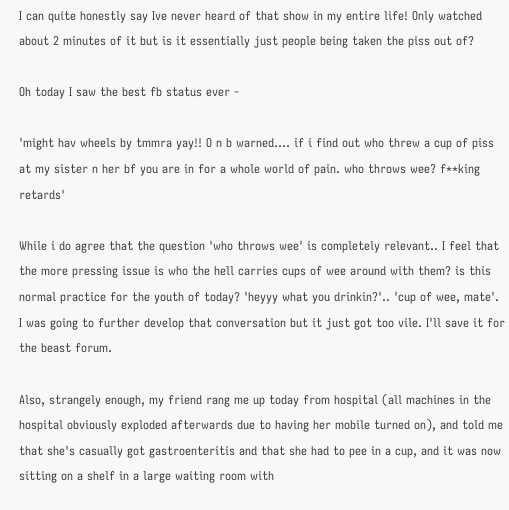I can quite honestly say Ive never heard of that show in my entire life! Only watched about 2 minutes of it but is it essentially just people being taken the piss out of?

Oh today I saw the best fb status ever -

'might hav wheels by tmmra yay!! O n b warned.... if i find out who threw a cup of piss at my sister n her bf you are in for a whole world of pain. who throws wee? f**king retards'

While i do agree that the question 'who throws wee' is completely relevant.. I feel that the more pressing issue is who the hell carries cups of wee around with them? is this normal practice for the youth of today? 'heyyy what you drinkin?'.. 'cup of wee, mate'.
I was going to further develop that conversation but it just got too vile. I'll save it for the beast forum.

Also, strangely enough, my friend rang me up today from hospital (all machines in the hospital obviously exploded afterwards due to having her mobile turned on), and told me that she's casually got gastroenteritis and that she had to pee in a cup, and it was now sitting on a shelf in a large waiting room with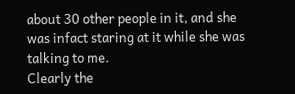about 30 other people in it, and she was infact staring at it while she was talking to me.
Clearly the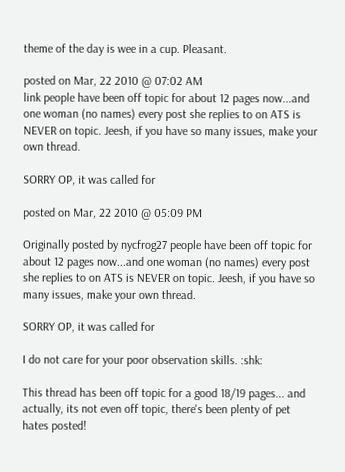theme of the day is wee in a cup. Pleasant.

posted on Mar, 22 2010 @ 07:02 AM
link people have been off topic for about 12 pages now...and one woman (no names) every post she replies to on ATS is NEVER on topic. Jeesh, if you have so many issues, make your own thread.

SORRY OP, it was called for

posted on Mar, 22 2010 @ 05:09 PM

Originally posted by nycfrog27 people have been off topic for about 12 pages now...and one woman (no names) every post she replies to on ATS is NEVER on topic. Jeesh, if you have so many issues, make your own thread.

SORRY OP, it was called for

I do not care for your poor observation skills. :shk:

This thread has been off topic for a good 18/19 pages... and actually, its not even off topic, there's been plenty of pet hates posted!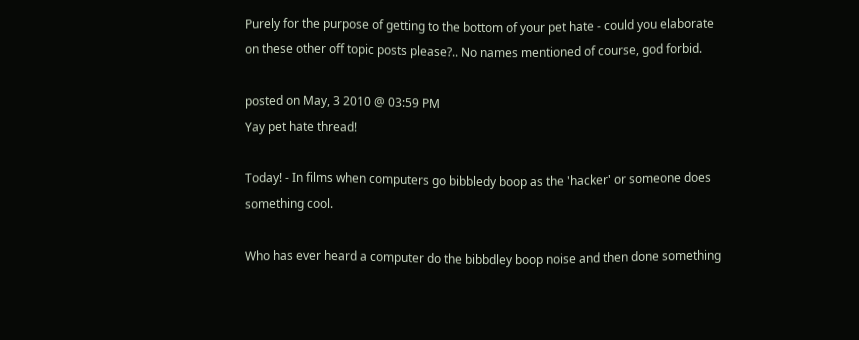Purely for the purpose of getting to the bottom of your pet hate - could you elaborate on these other off topic posts please?.. No names mentioned of course, god forbid.

posted on May, 3 2010 @ 03:59 PM
Yay pet hate thread!

Today! - In films when computers go bibbledy boop as the 'hacker' or someone does something cool.

Who has ever heard a computer do the bibbdley boop noise and then done something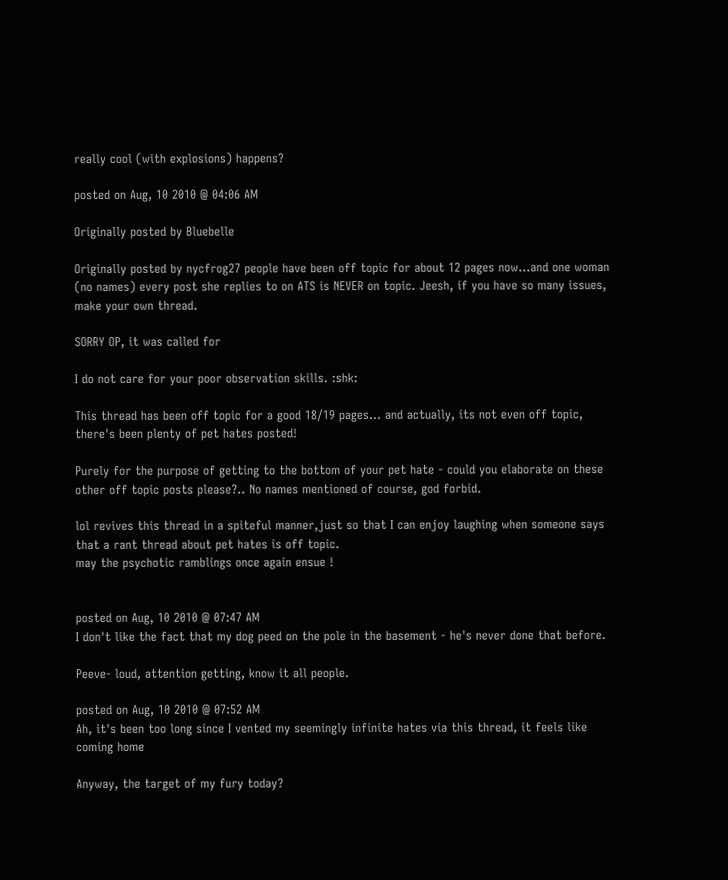really cool (with explosions) happens?

posted on Aug, 10 2010 @ 04:06 AM

Originally posted by Bluebelle

Originally posted by nycfrog27 people have been off topic for about 12 pages now...and one woman (no names) every post she replies to on ATS is NEVER on topic. Jeesh, if you have so many issues, make your own thread.

SORRY OP, it was called for

I do not care for your poor observation skills. :shk:

This thread has been off topic for a good 18/19 pages... and actually, its not even off topic, there's been plenty of pet hates posted!

Purely for the purpose of getting to the bottom of your pet hate - could you elaborate on these other off topic posts please?.. No names mentioned of course, god forbid.

lol revives this thread in a spiteful manner,just so that I can enjoy laughing when someone says that a rant thread about pet hates is off topic.
may the psychotic ramblings once again ensue !


posted on Aug, 10 2010 @ 07:47 AM
I don't like the fact that my dog peed on the pole in the basement - he's never done that before.

Peeve- loud, attention getting, know it all people.

posted on Aug, 10 2010 @ 07:52 AM
Ah, it's been too long since I vented my seemingly infinite hates via this thread, it feels like coming home

Anyway, the target of my fury today?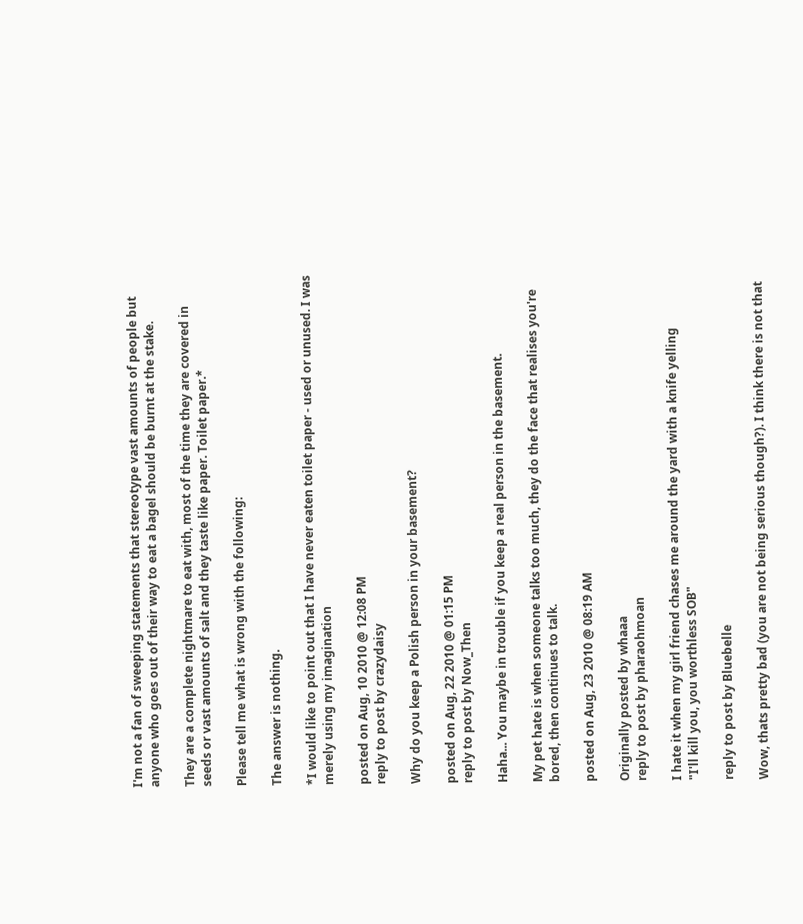I'm not a fan of sweeping statements that stereotype vast amounts of people but anyone who goes out of their way to eat a bagel should be burnt at the stake.

They are a complete nightmare to eat with, most of the time they are covered in seeds or vast amounts of salt and they taste like paper. Toilet paper.*

Please tell me what is wrong with the following:

The answer is nothing.

*I would like to point out that I have never eaten toilet paper - used or unused. I was merely using my imagination

posted on Aug, 10 2010 @ 12:08 PM
reply to post by crazydaisy

Why do you keep a Polish person in your basement?

posted on Aug, 22 2010 @ 01:15 PM
reply to post by Now_Then

Haha... You maybe in trouble if you keep a real person in the basement.

My pet hate is when someone talks too much, they do the face that realises you're bored, then continues to talk.

posted on Aug, 23 2010 @ 08:19 AM

Originally posted by whaaa
reply to post by pharaohmoan

I hate it when my girl friend chases me around the yard with a knife yelling
"I'll kill you, you worthless SOB"

reply to post by Bluebelle

Wow, thats pretty bad (you are not being serious though?). I think there is not that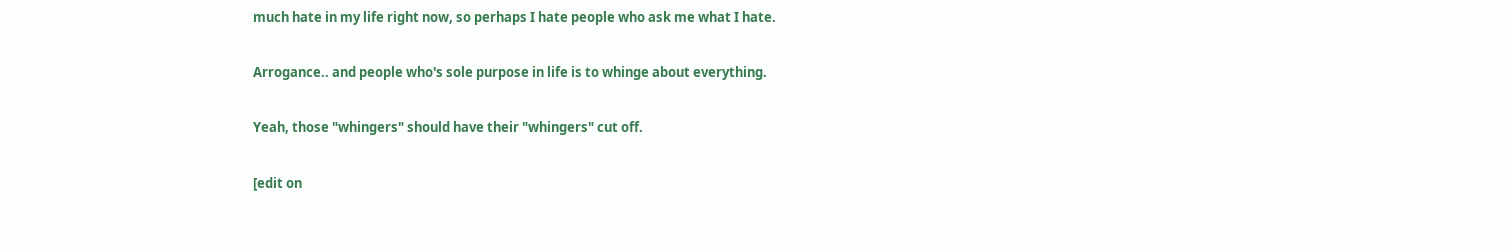much hate in my life right now, so perhaps I hate people who ask me what I hate.

Arrogance.. and people who's sole purpose in life is to whinge about everything.

Yeah, those "whingers" should have their "whingers" cut off.

[edit on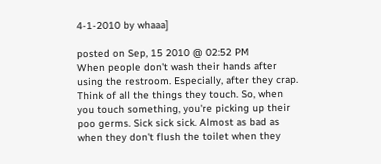4-1-2010 by whaaa]

posted on Sep, 15 2010 @ 02:52 PM
When people don't wash their hands after using the restroom. Especially, after they crap. Think of all the things they touch. So, when you touch something, you're picking up their poo germs. Sick sick sick. Almost as bad as when they don't flush the toilet when they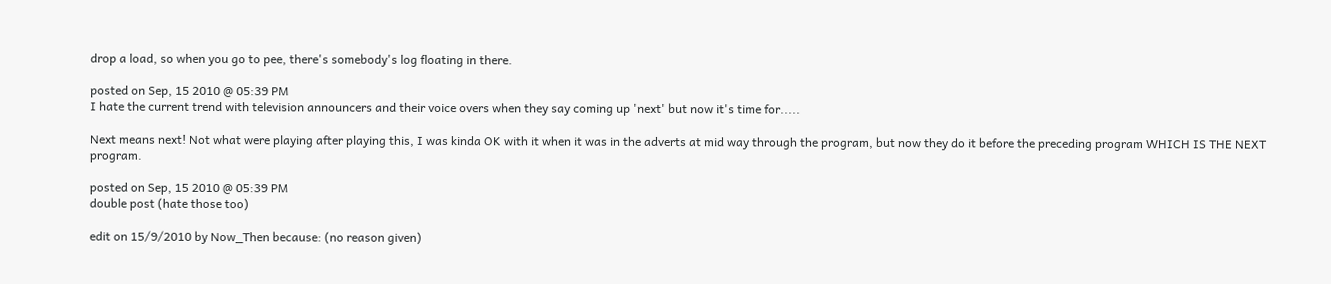drop a load, so when you go to pee, there's somebody's log floating in there.

posted on Sep, 15 2010 @ 05:39 PM
I hate the current trend with television announcers and their voice overs when they say coming up 'next' but now it's time for.....

Next means next! Not what were playing after playing this, I was kinda OK with it when it was in the adverts at mid way through the program, but now they do it before the preceding program WHICH IS THE NEXT program.

posted on Sep, 15 2010 @ 05:39 PM
double post (hate those too)

edit on 15/9/2010 by Now_Then because: (no reason given)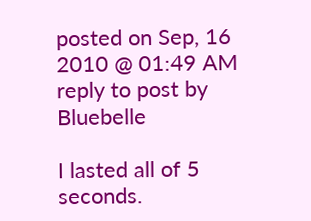posted on Sep, 16 2010 @ 01:49 AM
reply to post by Bluebelle

I lasted all of 5 seconds.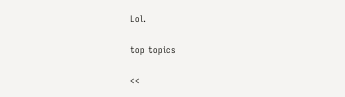Lol.

top topics

<<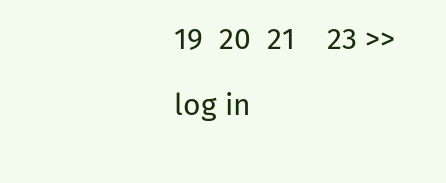19  20  21    23 >>

log in